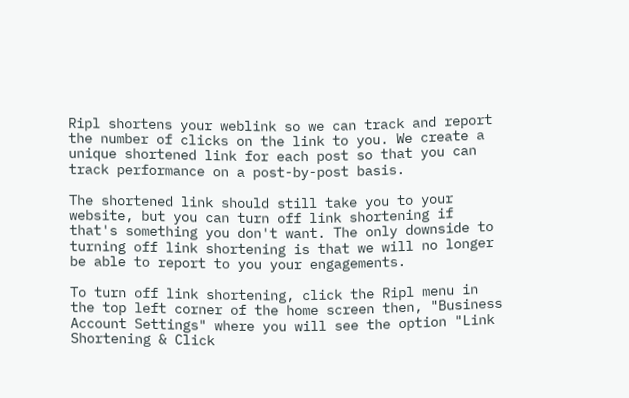Ripl shortens your weblink so we can track and report the number of clicks on the link to you. We create a unique shortened link for each post so that you can track performance on a post-by-post basis.

The shortened link should still take you to your website, but you can turn off link shortening if that's something you don't want. The only downside to turning off link shortening is that we will no longer be able to report to you your engagements.

To turn off link shortening, click the Ripl menu in the top left corner of the home screen then, "Business Account Settings" where you will see the option "Link Shortening & Click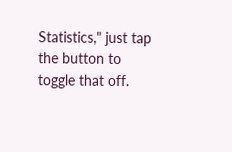Statistics," just tap the button to toggle that off.